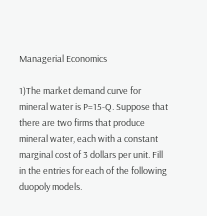Managerial Economics

1)The market demand curve for mineral water is P=15-Q. Suppose that there are two firms that produce mineral water, each with a constant marginal cost of 3 dollars per unit. Fill in the entries for each of the following duopoly models.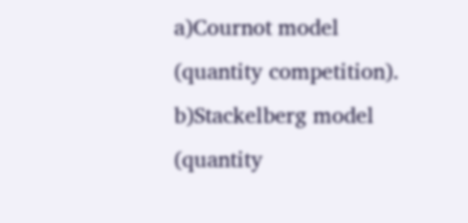a)Cournot model (quantity competition).
b)Stackelberg model (quantity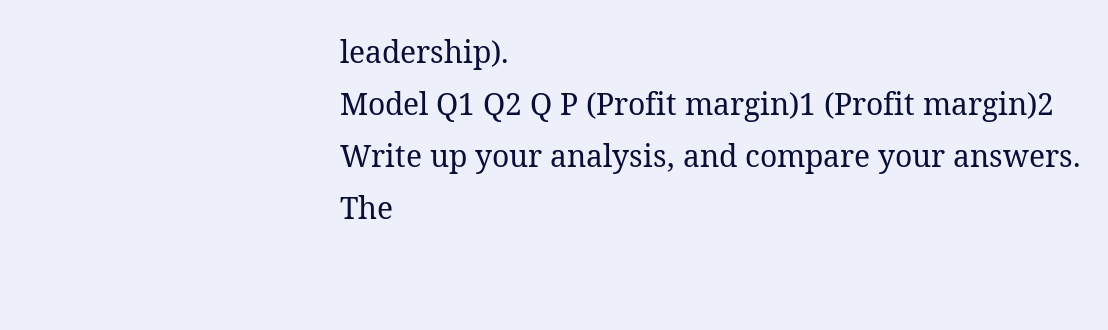leadership).
Model Q1 Q2 Q P (Profit margin)1 (Profit margin)2
Write up your analysis, and compare your answers.
The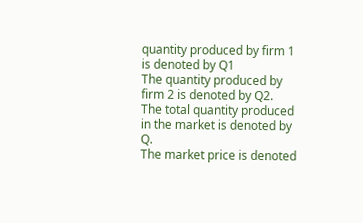quantity produced by firm 1 is denoted by Q1
The quantity produced by firm 2 is denoted by Q2.
The total quantity produced in the market is denoted by Q.
The market price is denoted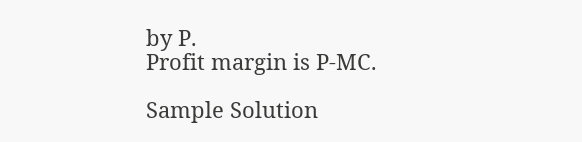by P.
Profit margin is P-MC.

Sample Solution